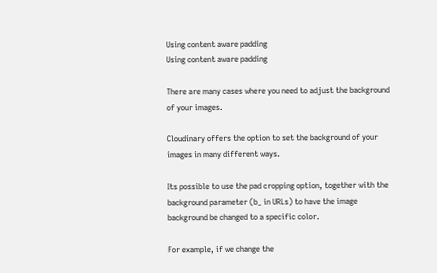Using content aware padding
Using content aware padding

There are many cases where you need to adjust the background of your images.

Cloudinary offers the option to set the background of your images in many different ways.

Its possible to use the pad cropping option, together with the background parameter (b_ in URLs) to have the image background be changed to a specific color.

For example, if we change the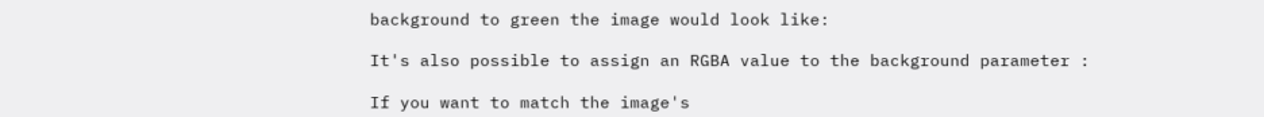background to green the image would look like:

It's also possible to assign an RGBA value to the background parameter :

If you want to match the image's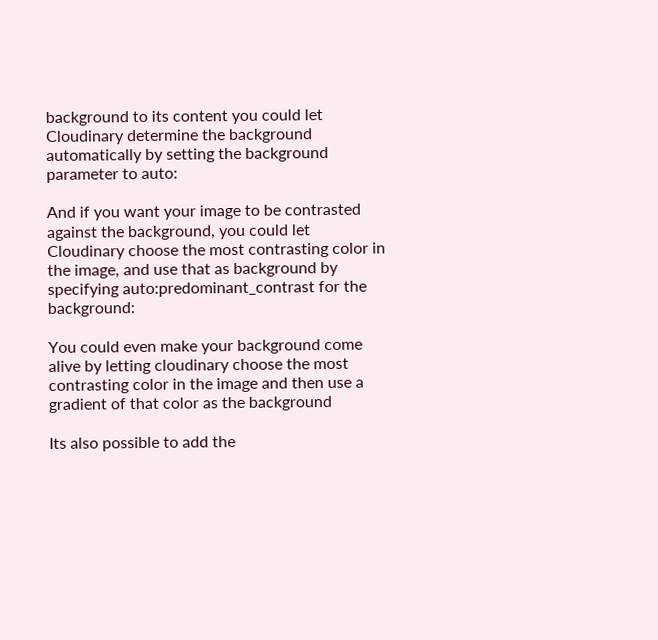background to its content you could let Cloudinary determine the background automatically by setting the background parameter to auto:

And if you want your image to be contrasted against the background, you could let Cloudinary choose the most contrasting color in the image, and use that as background by specifying auto:predominant_contrast for the background:

You could even make your background come alive by letting cloudinary choose the most contrasting color in the image and then use a gradient of that color as the background

Its also possible to add the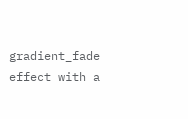gradient_fade effect with a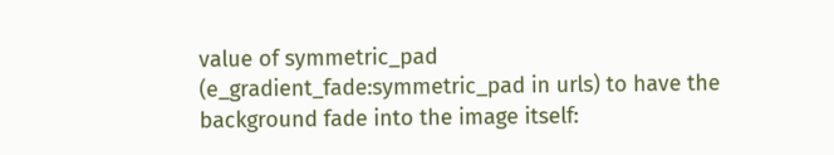value of symmetric_pad (e_gradient_fade:symmetric_pad in urls) to have the background fade into the image itself: